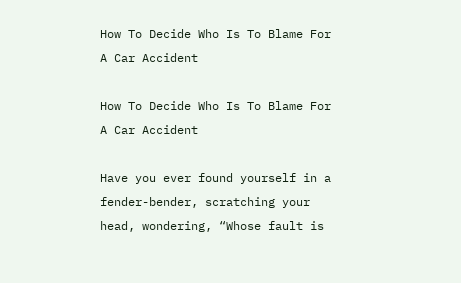How To Decide Who Is To Blame For A Car Accident

How To Decide Who Is To Blame For A Car Accident

Have you ever found yourself in a fender-bender, scratching your head, wondering, “Whose fault is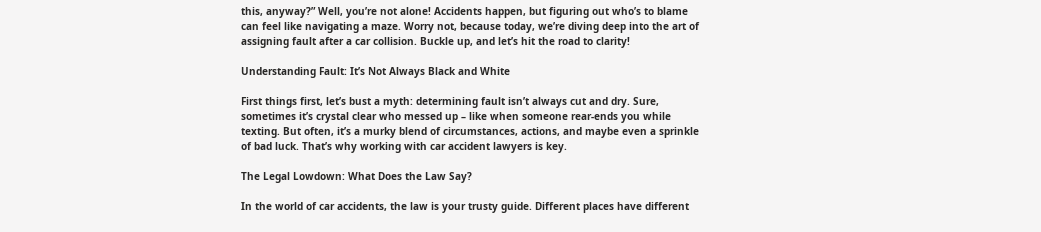this, anyway?” Well, you’re not alone! Accidents happen, but figuring out who’s to blame can feel like navigating a maze. Worry not, because today, we’re diving deep into the art of assigning fault after a car collision. Buckle up, and let’s hit the road to clarity!

Understanding Fault: It’s Not Always Black and White

First things first, let’s bust a myth: determining fault isn’t always cut and dry. Sure, sometimes it’s crystal clear who messed up – like when someone rear-ends you while texting. But often, it’s a murky blend of circumstances, actions, and maybe even a sprinkle of bad luck. That’s why working with car accident lawyers is key.

The Legal Lowdown: What Does the Law Say?

In the world of car accidents, the law is your trusty guide. Different places have different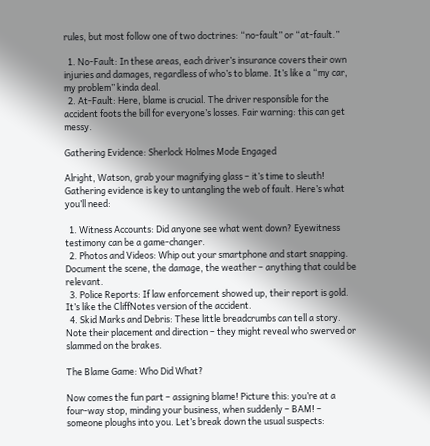rules, but most follow one of two doctrines: “no-fault” or “at-fault.”

  1. No-Fault: In these areas, each driver’s insurance covers their own injuries and damages, regardless of who’s to blame. It’s like a “my car, my problem” kinda deal.
  2. At-Fault: Here, blame is crucial. The driver responsible for the accident foots the bill for everyone’s losses. Fair warning: this can get messy.

Gathering Evidence: Sherlock Holmes Mode Engaged

Alright, Watson, grab your magnifying glass – it’s time to sleuth! Gathering evidence is key to untangling the web of fault. Here’s what you’ll need:

  1. Witness Accounts: Did anyone see what went down? Eyewitness testimony can be a game-changer.
  2. Photos and Videos: Whip out your smartphone and start snapping. Document the scene, the damage, the weather – anything that could be relevant.
  3. Police Reports: If law enforcement showed up, their report is gold. It’s like the CliffNotes version of the accident.
  4. Skid Marks and Debris: These little breadcrumbs can tell a story. Note their placement and direction – they might reveal who swerved or slammed on the brakes.

The Blame Game: Who Did What?

Now comes the fun part – assigning blame! Picture this: you’re at a four-way stop, minding your business, when suddenly – BAM! – someone ploughs into you. Let’s break down the usual suspects: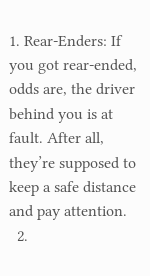1. Rear-Enders: If you got rear-ended, odds are, the driver behind you is at fault. After all, they’re supposed to keep a safe distance and pay attention.
  2.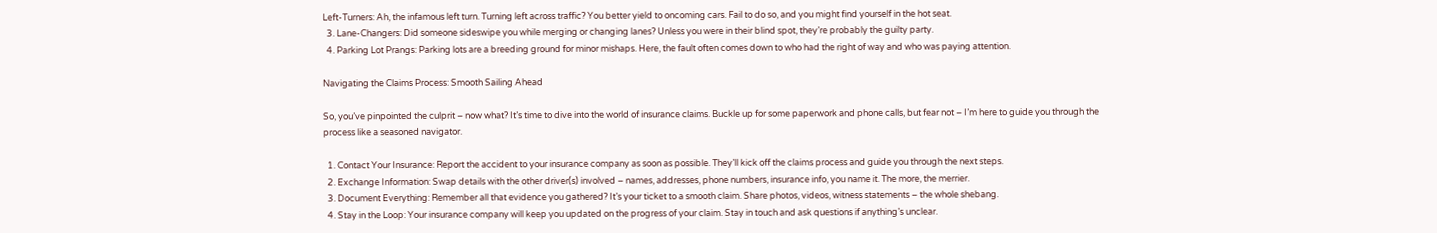Left-Turners: Ah, the infamous left turn. Turning left across traffic? You better yield to oncoming cars. Fail to do so, and you might find yourself in the hot seat.
  3. Lane-Changers: Did someone sideswipe you while merging or changing lanes? Unless you were in their blind spot, they’re probably the guilty party.
  4. Parking Lot Prangs: Parking lots are a breeding ground for minor mishaps. Here, the fault often comes down to who had the right of way and who was paying attention.

Navigating the Claims Process: Smooth Sailing Ahead

So, you’ve pinpointed the culprit – now what? It’s time to dive into the world of insurance claims. Buckle up for some paperwork and phone calls, but fear not – I’m here to guide you through the process like a seasoned navigator.

  1. Contact Your Insurance: Report the accident to your insurance company as soon as possible. They’ll kick off the claims process and guide you through the next steps.
  2. Exchange Information: Swap details with the other driver(s) involved – names, addresses, phone numbers, insurance info, you name it. The more, the merrier.
  3. Document Everything: Remember all that evidence you gathered? It’s your ticket to a smooth claim. Share photos, videos, witness statements – the whole shebang.
  4. Stay in the Loop: Your insurance company will keep you updated on the progress of your claim. Stay in touch and ask questions if anything’s unclear.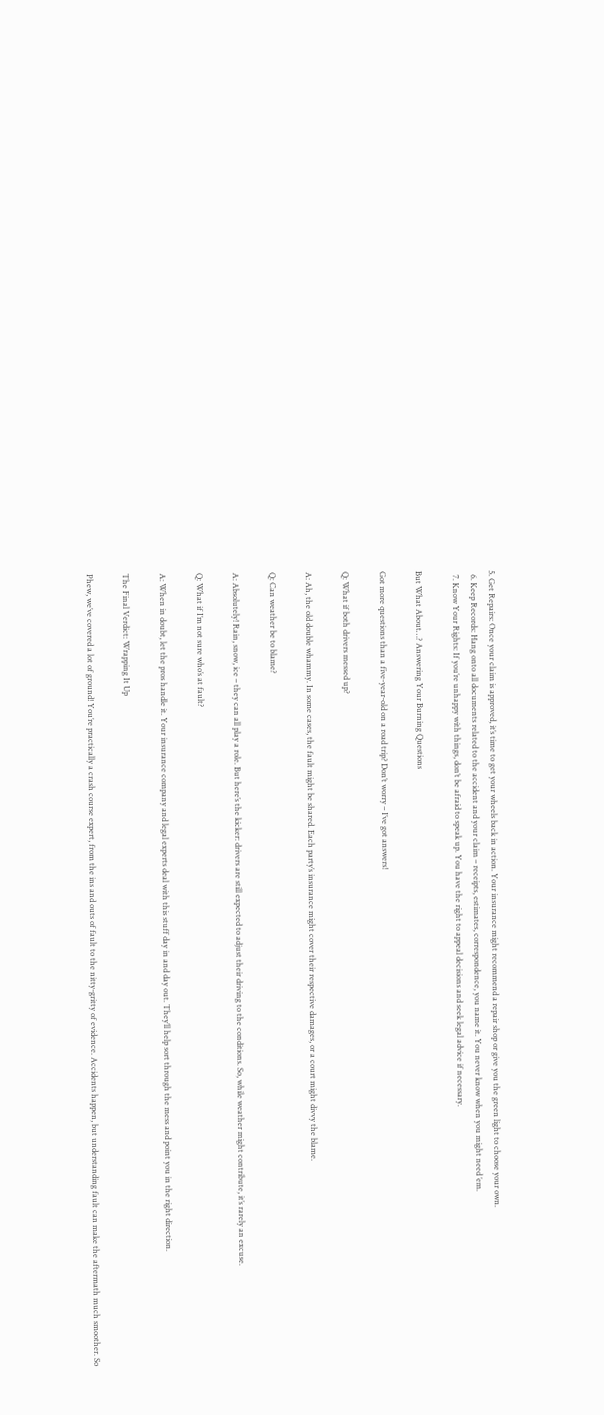5. Get Repairs: Once your claim is approved, it’s time to get your wheels back in action. Your insurance might recommend a repair shop or give you the green light to choose your own.
  6. Keep Records: Hang onto all documents related to the accident and your claim – receipts, estimates, correspondence, you name it. You never know when you might need ’em.
  7. Know Your Rights: If you’re unhappy with things, don’t be afraid to speak up. You have the right to appeal decisions and seek legal advice if necessary.

But What About…? Answering Your Burning Questions

Got more questions than a five-year-old on a road trip? Don’t worry – I’ve got answers!

Q: What if both drivers messed up?

A: Ah, the old double whammy. In some cases, the fault might be shared. Each party’s insurance might cover their respective damages, or a court might divvy the blame.

Q: Can weather be to blame?

A: Absolutely! Rain, snow, ice – they can all play a role. But here’s the kicker: drivers are still expected to adjust their driving to the conditions. So, while weather might contribute, it’s rarely an excuse.

Q: What if I’m not sure who’s at fault?

A: When in doubt, let the pros handle it. Your insurance company and legal experts deal with this stuff day in and day out. They’ll help sort through the mess and point you in the right direction.

The Final Verdict: Wrapping It Up

Phew, we’ve covered a lot of ground! You’re practically a crash course expert, from the ins and outs of fault to the nitty-gritty of evidence. Accidents happen, but understanding fault can make the aftermath much smoother. So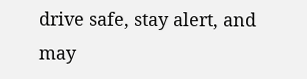drive safe, stay alert, and may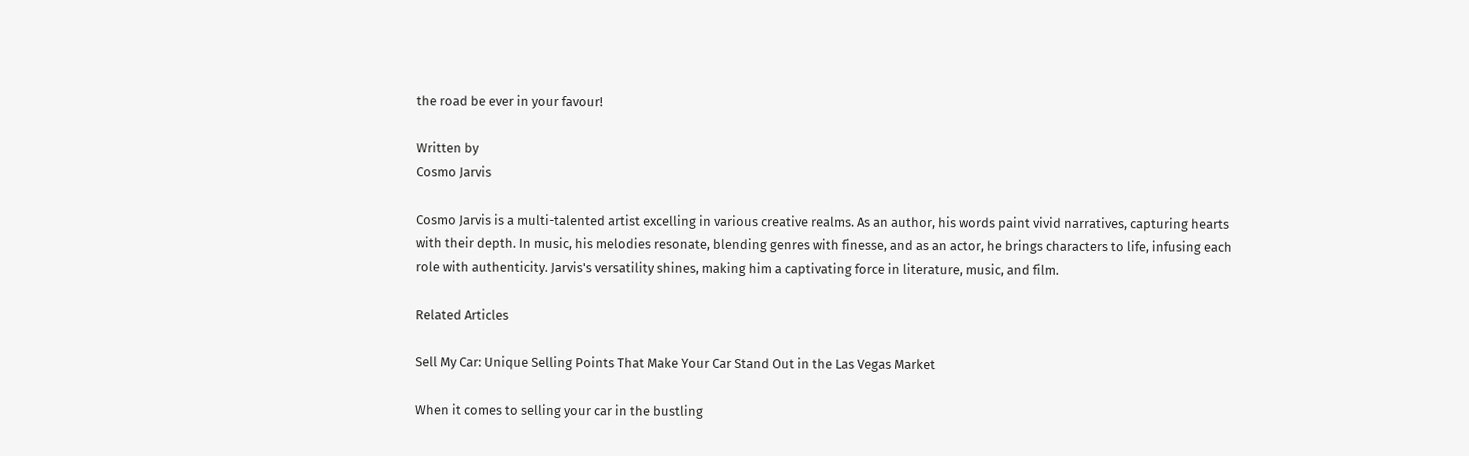the road be ever in your favour!

Written by
Cosmo Jarvis

Cosmo Jarvis is a multi-talented artist excelling in various creative realms. As an author, his words paint vivid narratives, capturing hearts with their depth. In music, his melodies resonate, blending genres with finesse, and as an actor, he brings characters to life, infusing each role with authenticity. Jarvis's versatility shines, making him a captivating force in literature, music, and film.

Related Articles

Sell My Car: Unique Selling Points That Make Your Car Stand Out in the Las Vegas Market

When it comes to selling your car in the bustling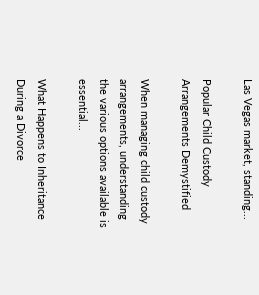Las Vegas market, standing...

Popular Child Custody Arrangements Demystified

When managing child custody arrangements, understanding the various options available is essential...

What Happens to Inheritance During a Divorce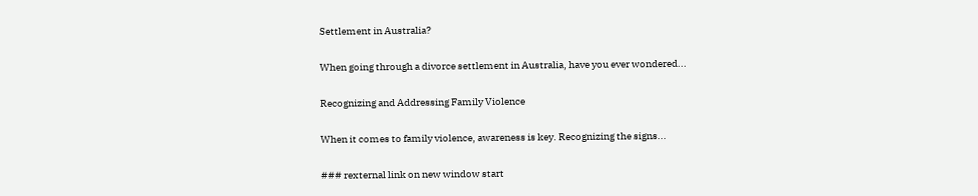Settlement in Australia?

When going through a divorce settlement in Australia, have you ever wondered...

Recognizing and Addressing Family Violence

When it comes to family violence, awareness is key. Recognizing the signs...

### rexternal link on new window start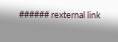###### rexternal link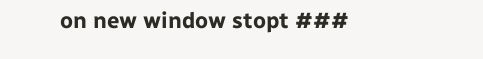on new window stopt ###